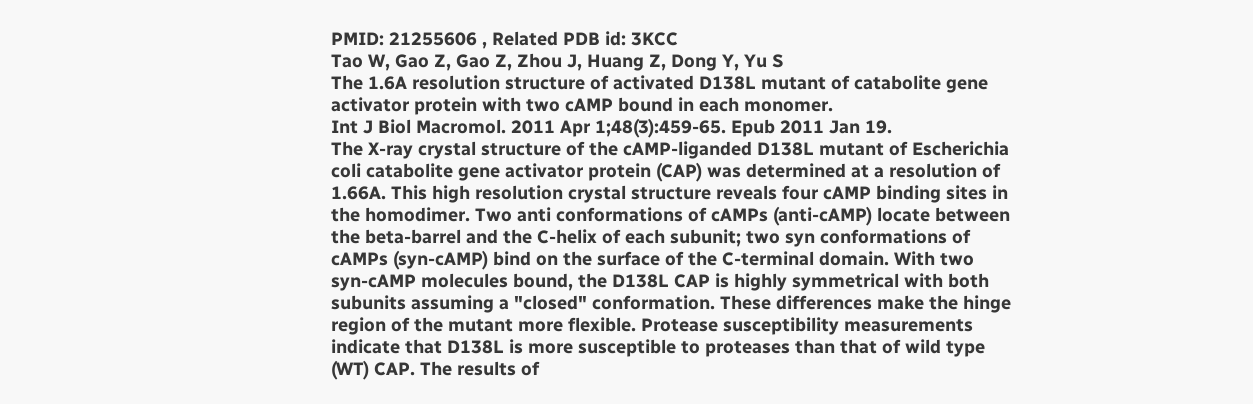PMID: 21255606 , Related PDB id: 3KCC
Tao W, Gao Z, Gao Z, Zhou J, Huang Z, Dong Y, Yu S
The 1.6A resolution structure of activated D138L mutant of catabolite gene activator protein with two cAMP bound in each monomer.
Int J Biol Macromol. 2011 Apr 1;48(3):459-65. Epub 2011 Jan 19.
The X-ray crystal structure of the cAMP-liganded D138L mutant of Escherichia coli catabolite gene activator protein (CAP) was determined at a resolution of 1.66A. This high resolution crystal structure reveals four cAMP binding sites in the homodimer. Two anti conformations of cAMPs (anti-cAMP) locate between the beta-barrel and the C-helix of each subunit; two syn conformations of cAMPs (syn-cAMP) bind on the surface of the C-terminal domain. With two syn-cAMP molecules bound, the D138L CAP is highly symmetrical with both subunits assuming a "closed" conformation. These differences make the hinge region of the mutant more flexible. Protease susceptibility measurements indicate that D138L is more susceptible to proteases than that of wild type (WT) CAP. The results of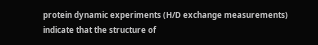protein dynamic experiments (H/D exchange measurements) indicate that the structure of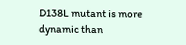D138L mutant is more dynamic than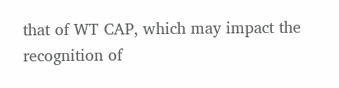that of WT CAP, which may impact the recognition of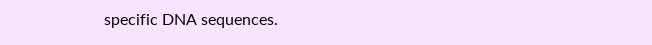specific DNA sequences.